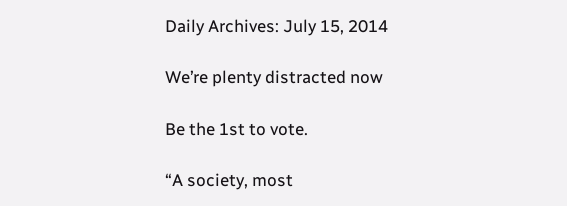Daily Archives: July 15, 2014

We’re plenty distracted now

Be the 1st to vote.

“A society, most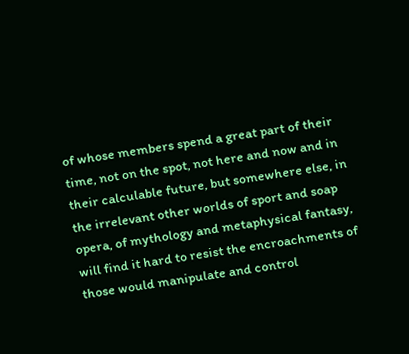of whose members spend a great part of their time, not on the spot, not here and now and in their calculable future, but somewhere else, in the irrelevant other worlds of sport and soap opera, of mythology and metaphysical fantasy, will find it hard to resist the encroachments of those would manipulate and control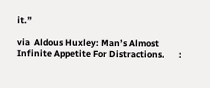it.”

via  Aldous Huxley: Man’s Almost Infinite Appetite For Distractions.       :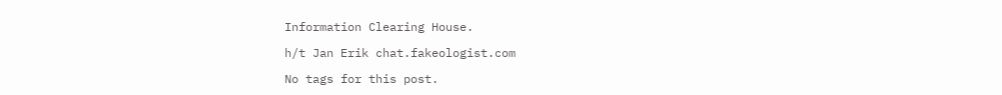Information Clearing House.

h/t Jan Erik chat.fakeologist.com

No tags for this post.